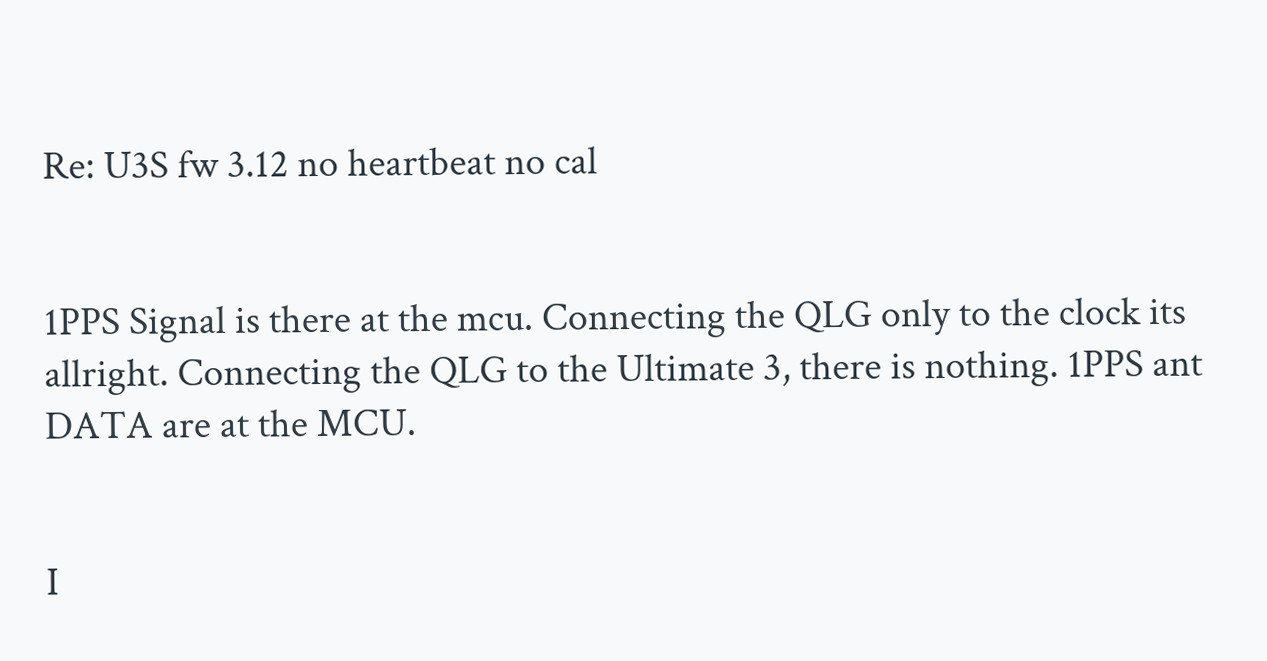Re: U3S fw 3.12 no heartbeat no cal


1PPS Signal is there at the mcu. Connecting the QLG only to the clock its allright. Connecting the QLG to the Ultimate 3, there is nothing. 1PPS ant DATA are at the MCU.


I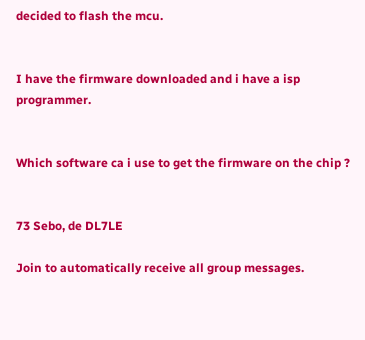decided to flash the mcu.


I have the firmware downloaded and i have a isp programmer.


Which software ca i use to get the firmware on the chip ?


73 Sebo, de DL7LE

Join to automatically receive all group messages.